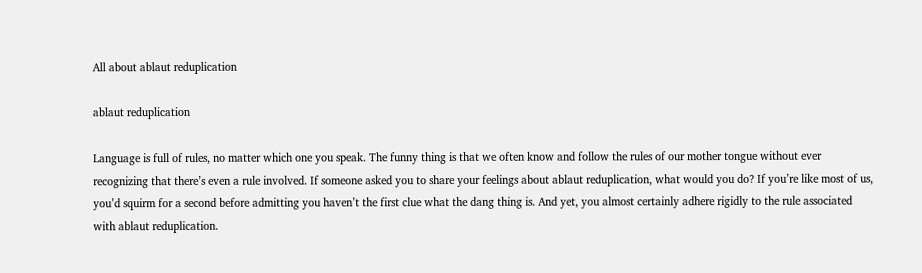All about ablaut reduplication

ablaut reduplication

Language is full of rules, no matter which one you speak. The funny thing is that we often know and follow the rules of our mother tongue without ever recognizing that there’s even a rule involved. If someone asked you to share your feelings about ablaut reduplication, what would you do? If you’re like most of us, you’d squirm for a second before admitting you haven’t the first clue what the dang thing is. And yet, you almost certainly adhere rigidly to the rule associated with ablaut reduplication.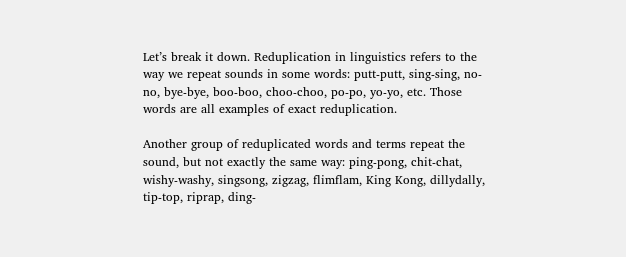Let’s break it down. Reduplication in linguistics refers to the way we repeat sounds in some words: putt-putt, sing-sing, no-no, bye-bye, boo-boo, choo-choo, po-po, yo-yo, etc. Those words are all examples of exact reduplication.

Another group of reduplicated words and terms repeat the sound, but not exactly the same way: ping-pong, chit-chat, wishy-washy, singsong, zigzag, flimflam, King Kong, dillydally, tip-top, riprap, ding-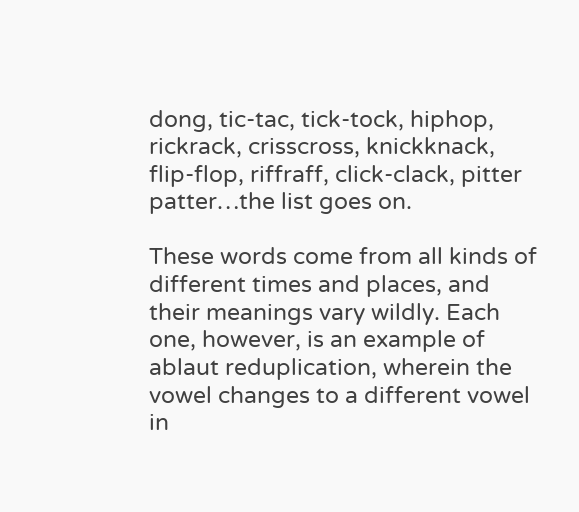dong, tic-tac, tick-tock, hiphop, rickrack, crisscross, knickknack, flip-flop, riffraff, click-clack, pitter patter…the list goes on.

These words come from all kinds of different times and places, and their meanings vary wildly. Each one, however, is an example of ablaut reduplication, wherein the vowel changes to a different vowel in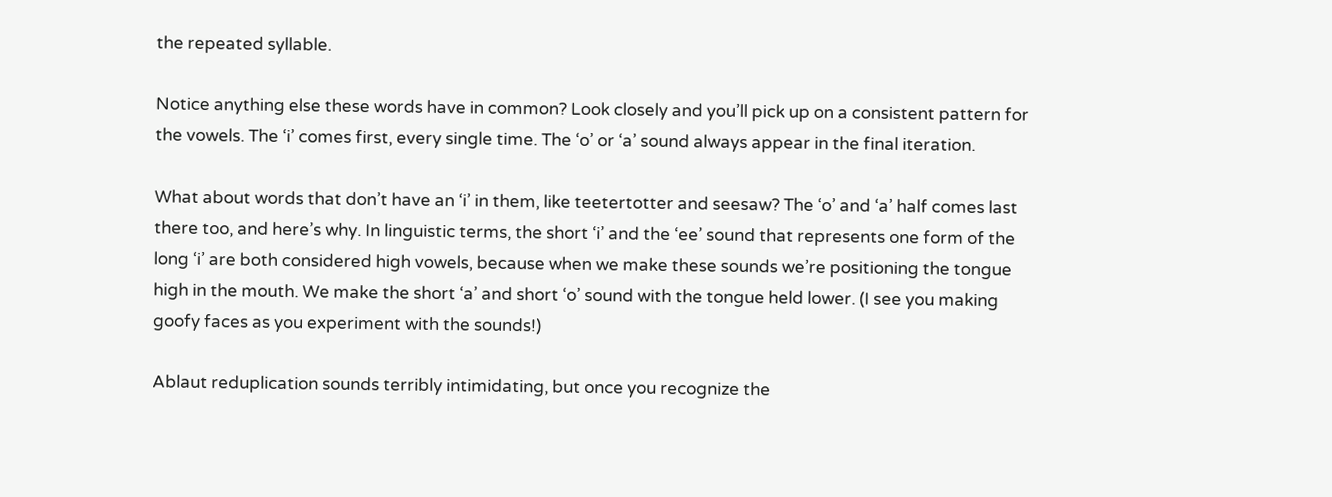the repeated syllable.

Notice anything else these words have in common? Look closely and you’ll pick up on a consistent pattern for the vowels. The ‘i’ comes first, every single time. The ‘o’ or ‘a’ sound always appear in the final iteration.

What about words that don’t have an ‘i’ in them, like teetertotter and seesaw? The ‘o’ and ‘a’ half comes last there too, and here’s why. In linguistic terms, the short ‘i’ and the ‘ee’ sound that represents one form of the long ‘i’ are both considered high vowels, because when we make these sounds we’re positioning the tongue high in the mouth. We make the short ‘a’ and short ‘o’ sound with the tongue held lower. (I see you making goofy faces as you experiment with the sounds!)

Ablaut reduplication sounds terribly intimidating, but once you recognize the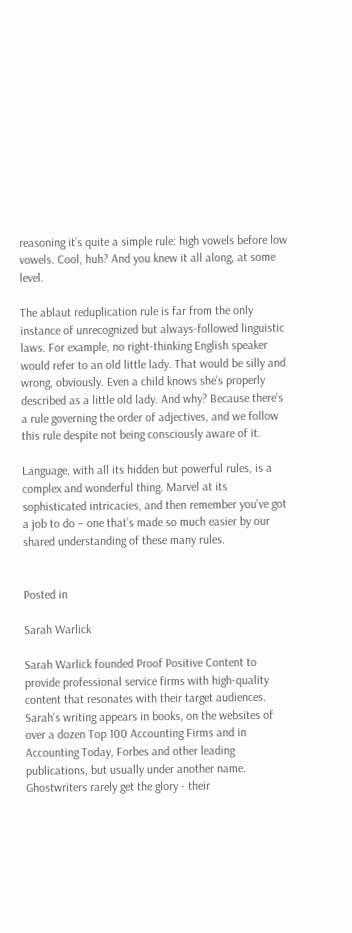reasoning it’s quite a simple rule: high vowels before low vowels. Cool, huh? And you knew it all along, at some level.

The ablaut reduplication rule is far from the only instance of unrecognized but always-followed linguistic laws. For example, no right-thinking English speaker would refer to an old little lady. That would be silly and wrong, obviously. Even a child knows she’s properly described as a little old lady. And why? Because there’s a rule governing the order of adjectives, and we follow this rule despite not being consciously aware of it.

Language, with all its hidden but powerful rules, is a complex and wonderful thing. Marvel at its sophisticated intricacies, and then remember you’ve got a job to do – one that’s made so much easier by our shared understanding of these many rules.


Posted in

Sarah Warlick

Sarah Warlick founded Proof Positive Content to provide professional service firms with high-quality content that resonates with their target audiences. Sarah's writing appears in books, on the websites of over a dozen Top 100 Accounting Firms and in Accounting Today, Forbes and other leading publications, but usually under another name. Ghostwriters rarely get the glory - their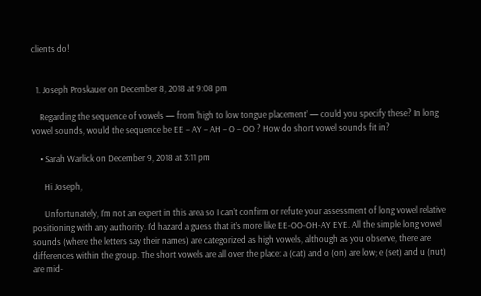clients do!


  1. Joseph Proskauer on December 8, 2018 at 9:08 pm

    Regarding the sequence of vowels — from ‘high to low tongue placement’ — could you specify these? In long vowel sounds, would the sequence be EE – AY – AH – O – OO ? How do short vowel sounds fit in?

    • Sarah Warlick on December 9, 2018 at 3:11 pm

      Hi Joseph,

      Unfortunately, I’m not an expert in this area so I can’t confirm or refute your assessment of long vowel relative positioning with any authority. I’d hazard a guess that it’s more like EE-OO-OH-AY EYE. All the simple long vowel sounds (where the letters say their names) are categorized as high vowels, although as you observe, there are differences within the group. The short vowels are all over the place: a (cat) and o (on) are low; e (set) and u (nut) are mid-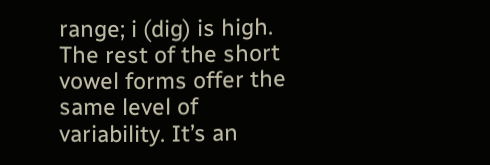range; i (dig) is high. The rest of the short vowel forms offer the same level of variability. It’s an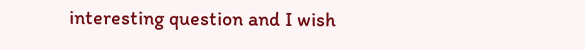interesting question and I wish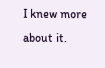I knew more about it.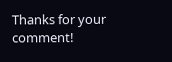Thanks for your comment!